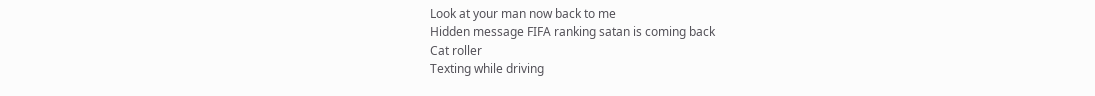Look at your man now back to me
Hidden message FIFA ranking satan is coming back
Cat roller
Texting while driving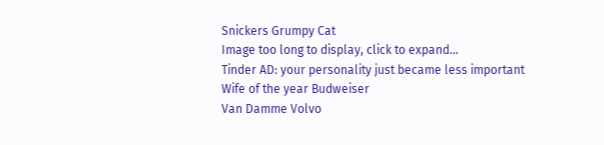Snickers Grumpy Cat
Image too long to display, click to expand...
Tinder AD: your personality just became less important
Wife of the year Budweiser
Van Damme Volvo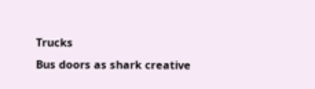Trucks
Bus doors as shark creative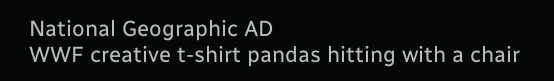National Geographic AD
WWF creative t-shirt pandas hitting with a chair